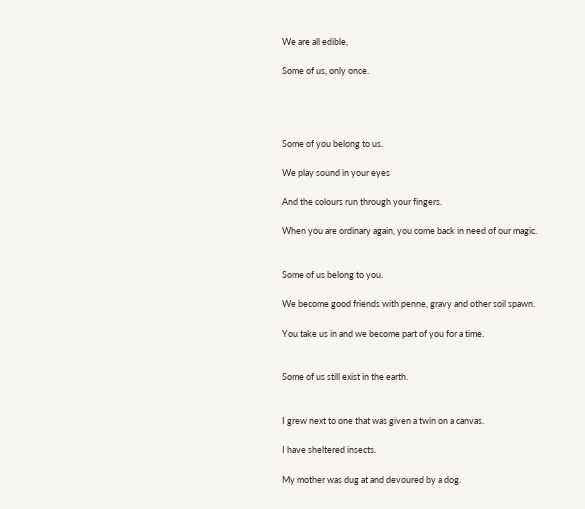We are all edible,

Some of us, only once.




Some of you belong to us.

We play sound in your eyes

And the colours run through your fingers.

When you are ordinary again, you come back in need of our magic.


Some of us belong to you.

We become good friends with penne, gravy and other soil spawn.

You take us in and we become part of you for a time.


Some of us still exist in the earth.


I grew next to one that was given a twin on a canvas.

I have sheltered insects.

My mother was dug at and devoured by a dog.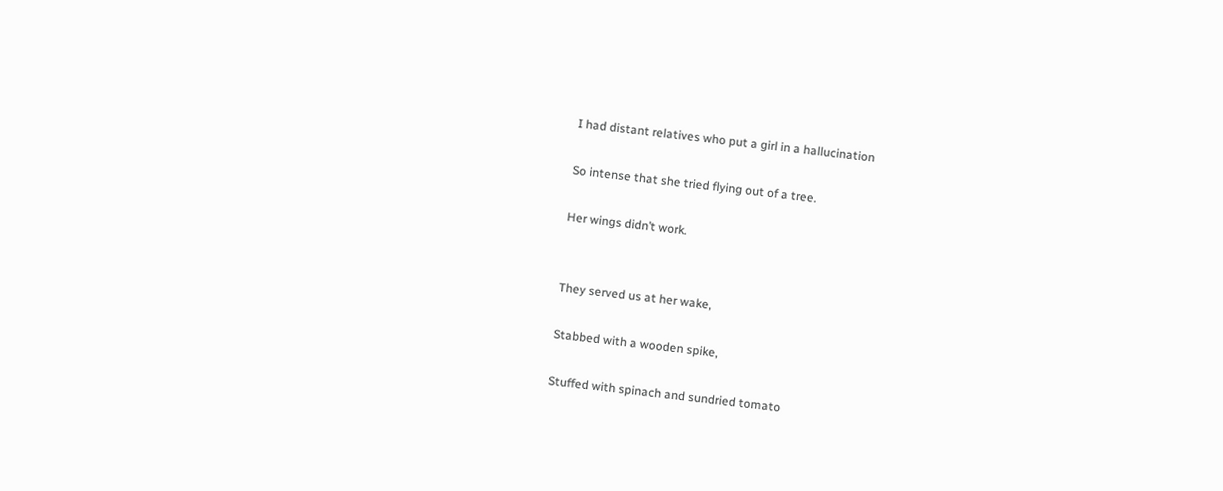I had distant relatives who put a girl in a hallucination

So intense that she tried flying out of a tree.

Her wings didn’t work.


They served us at her wake,

Stabbed with a wooden spike,

Stuffed with spinach and sundried tomato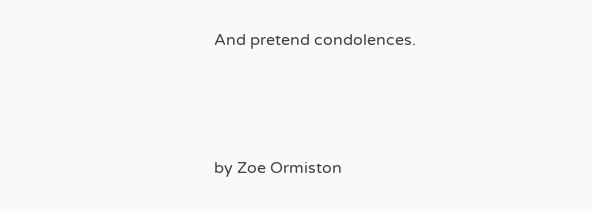And pretend condolences.




by Zoe Ormiston